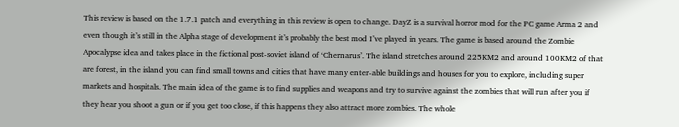This review is based on the 1.7.1 patch and everything in this review is open to change. DayZ is a survival horror mod for the PC game Arma 2 and even though it’s still in the Alpha stage of development it’s probably the best mod I’ve played in years. The game is based around the Zombie Apocalypse idea and takes place in the fictional post-soviet island of ‘Chernarus’. The island stretches around 225KM2 and around 100KM2 of that are forest, in the island you can find small towns and cities that have many enter-able buildings and houses for you to explore, including super markets and hospitals. The main idea of the game is to find supplies and weapons and try to survive against the zombies that will run after you if they hear you shoot a gun or if you get too close, if this happens they also attract more zombies. The whole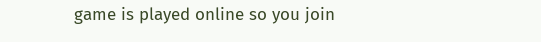game is played online so you join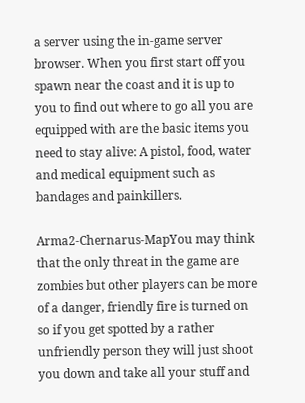a server using the in-game server browser. When you first start off you spawn near the coast and it is up to you to find out where to go all you are equipped with are the basic items you need to stay alive: A pistol, food, water and medical equipment such as bandages and painkillers.

Arma2-Chernarus-MapYou may think that the only threat in the game are zombies but other players can be more of a danger, friendly fire is turned on so if you get spotted by a rather unfriendly person they will just shoot you down and take all your stuff and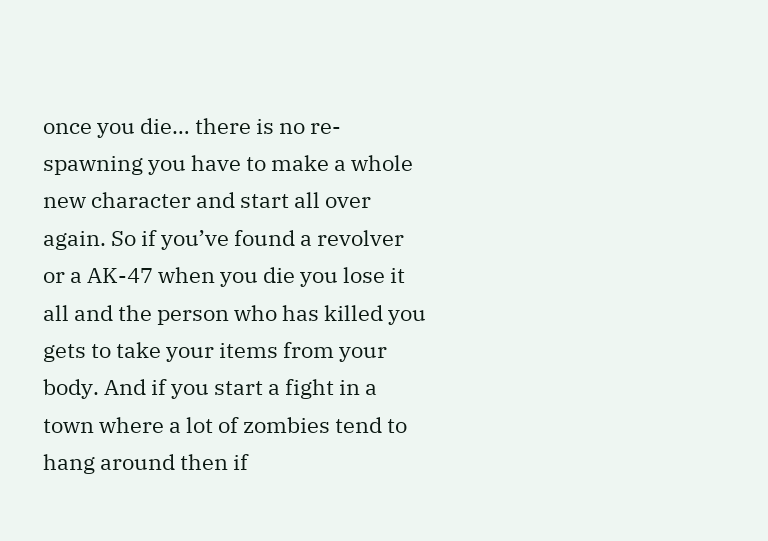once you die… there is no re-spawning you have to make a whole new character and start all over again. So if you’ve found a revolver or a AK-47 when you die you lose it all and the person who has killed you gets to take your items from your body. And if you start a fight in a town where a lot of zombies tend to hang around then if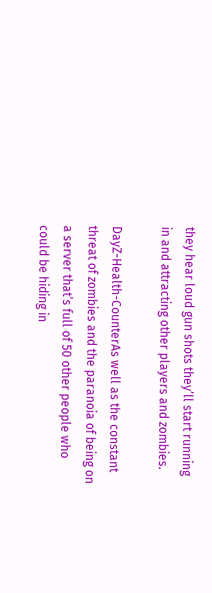they hear loud gun shots they’ll start running in and attracting other players and zombies.

DayZ-Health-CounterAs well as the constant threat of zombies and the paranoia of being on a server that’s full of 50 other people who could be hiding in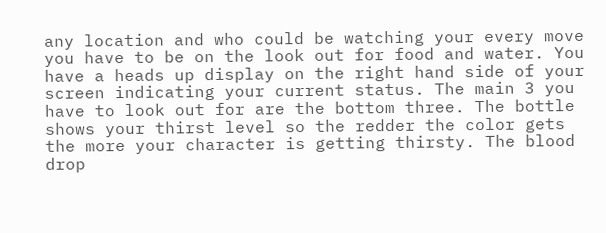any location and who could be watching your every move you have to be on the look out for food and water. You have a heads up display on the right hand side of your screen indicating your current status. The main 3 you have to look out for are the bottom three. The bottle shows your thirst level so the redder the color gets the more your character is getting thirsty. The blood drop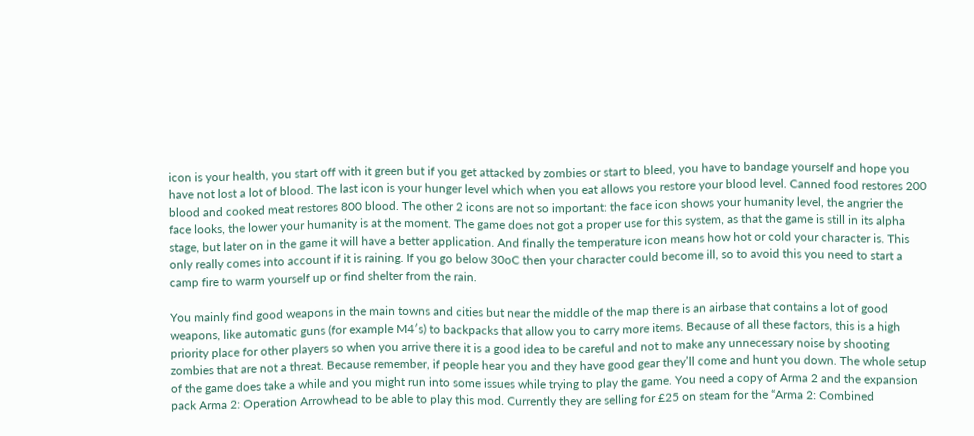icon is your health, you start off with it green but if you get attacked by zombies or start to bleed, you have to bandage yourself and hope you have not lost a lot of blood. The last icon is your hunger level which when you eat allows you restore your blood level. Canned food restores 200 blood and cooked meat restores 800 blood. The other 2 icons are not so important: the face icon shows your humanity level, the angrier the face looks, the lower your humanity is at the moment. The game does not got a proper use for this system, as that the game is still in its alpha stage, but later on in the game it will have a better application. And finally the temperature icon means how hot or cold your character is. This only really comes into account if it is raining. If you go below 30oC then your character could become ill, so to avoid this you need to start a camp fire to warm yourself up or find shelter from the rain.

You mainly find good weapons in the main towns and cities but near the middle of the map there is an airbase that contains a lot of good weapons, like automatic guns (for example M4′s) to backpacks that allow you to carry more items. Because of all these factors, this is a high priority place for other players so when you arrive there it is a good idea to be careful and not to make any unnecessary noise by shooting zombies that are not a threat. Because remember, if people hear you and they have good gear they’ll come and hunt you down. The whole setup of the game does take a while and you might run into some issues while trying to play the game. You need a copy of Arma 2 and the expansion pack Arma 2: Operation Arrowhead to be able to play this mod. Currently they are selling for £25 on steam for the “Arma 2: Combined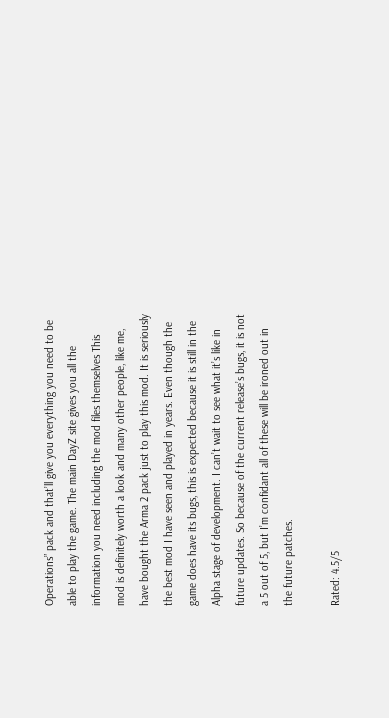Operations” pack and that’ll give you everything you need to be able to play the game. The main DayZ site gives you all the information you need including the mod files themselves This mod is definitely worth a look and many other people, like me, have bought the Arma 2 pack just to play this mod. It is seriously the best mod I have seen and played in years. Even though the game does have its bugs, this is expected because it is still in the Alpha stage of development. I can’t wait to see what it’s like in future updates. So because of the current release’s bugs, it is not a 5 out of 5, but I’m confidant all of these will be ironed out in the future patches.

Rated: 4.5/5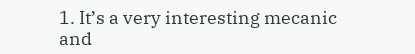1. It’s a very interesting mecanic and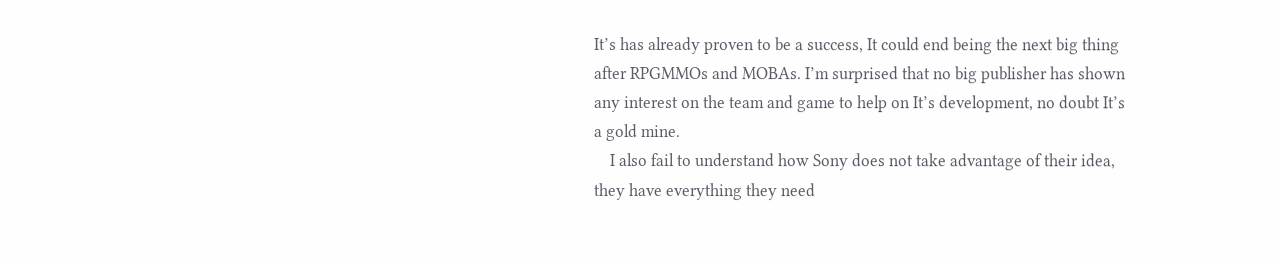It’s has already proven to be a success, It could end being the next big thing after RPGMMOs and MOBAs. I’m surprised that no big publisher has shown any interest on the team and game to help on It’s development, no doubt It’s a gold mine.
    I also fail to understand how Sony does not take advantage of their idea, they have everything they need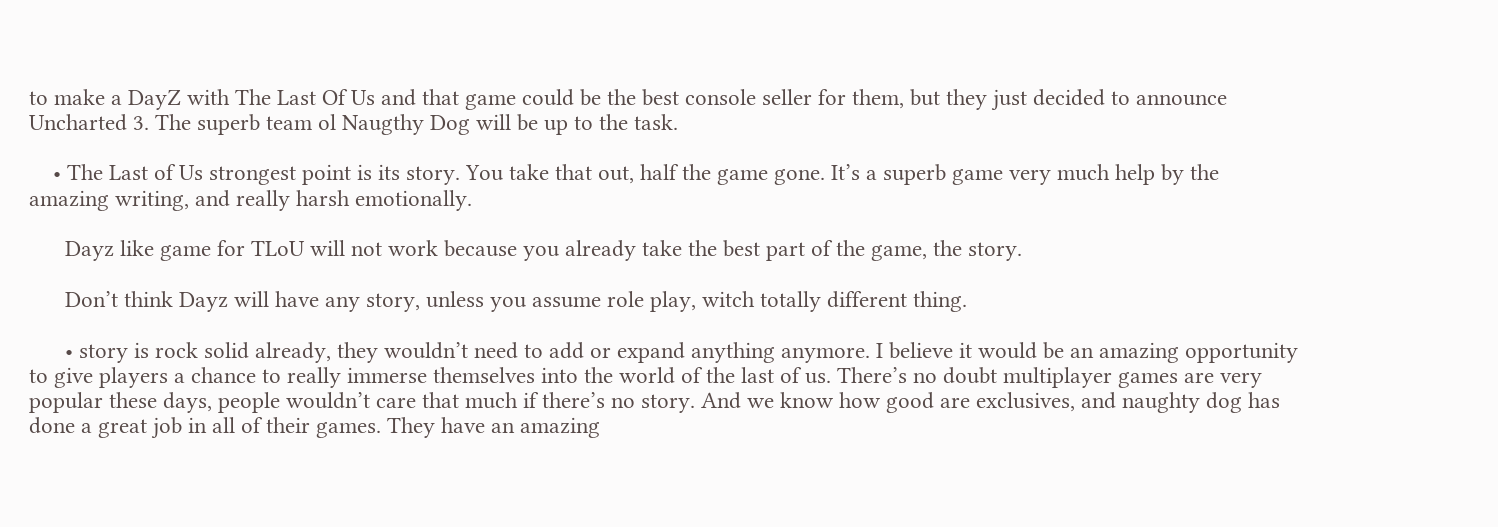to make a DayZ with The Last Of Us and that game could be the best console seller for them, but they just decided to announce Uncharted 3. The superb team ol Naugthy Dog will be up to the task.

    • The Last of Us strongest point is its story. You take that out, half the game gone. It’s a superb game very much help by the amazing writing, and really harsh emotionally.

      Dayz like game for TLoU will not work because you already take the best part of the game, the story.

      Don’t think Dayz will have any story, unless you assume role play, witch totally different thing.

      • story is rock solid already, they wouldn’t need to add or expand anything anymore. I believe it would be an amazing opportunity to give players a chance to really immerse themselves into the world of the last of us. There’s no doubt multiplayer games are very popular these days, people wouldn’t care that much if there’s no story. And we know how good are exclusives, and naughty dog has done a great job in all of their games. They have an amazing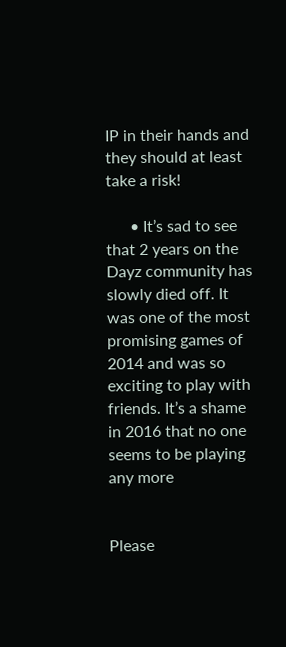IP in their hands and they should at least take a risk!

      • It’s sad to see that 2 years on the Dayz community has slowly died off. It was one of the most promising games of 2014 and was so exciting to play with friends. It’s a shame in 2016 that no one seems to be playing any more


Please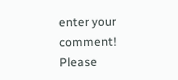enter your comment!
Please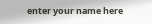enter your name here